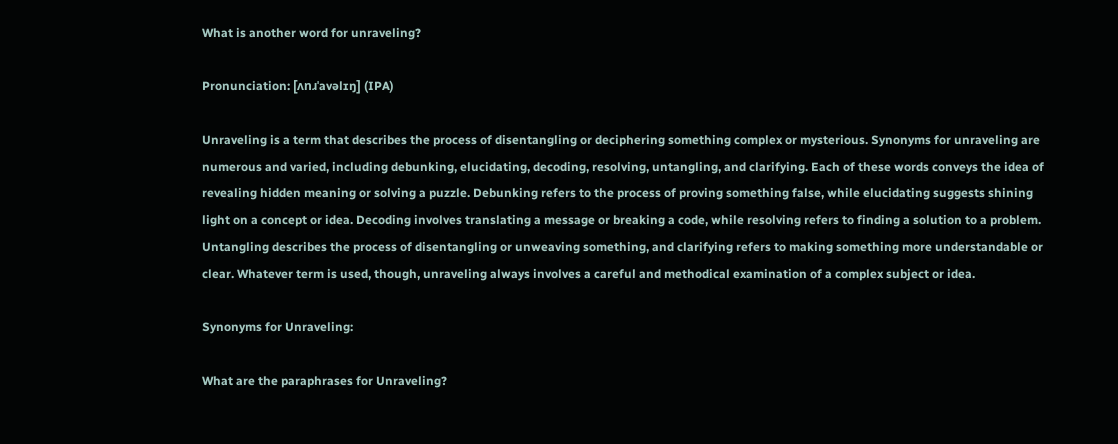What is another word for unraveling?

Pronunciation: [ʌnɹˈavəlɪŋ] (IPA)

Unraveling is a term that describes the process of disentangling or deciphering something complex or mysterious. Synonyms for unraveling are numerous and varied, including debunking, elucidating, decoding, resolving, untangling, and clarifying. Each of these words conveys the idea of revealing hidden meaning or solving a puzzle. Debunking refers to the process of proving something false, while elucidating suggests shining light on a concept or idea. Decoding involves translating a message or breaking a code, while resolving refers to finding a solution to a problem. Untangling describes the process of disentangling or unweaving something, and clarifying refers to making something more understandable or clear. Whatever term is used, though, unraveling always involves a careful and methodical examination of a complex subject or idea.

Synonyms for Unraveling:

What are the paraphrases for Unraveling?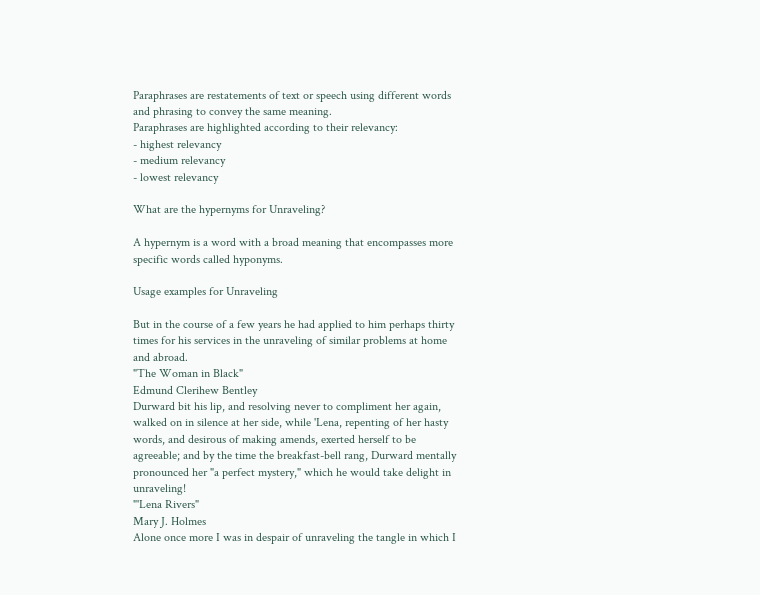Paraphrases are restatements of text or speech using different words and phrasing to convey the same meaning.
Paraphrases are highlighted according to their relevancy:
- highest relevancy
- medium relevancy
- lowest relevancy

What are the hypernyms for Unraveling?

A hypernym is a word with a broad meaning that encompasses more specific words called hyponyms.

Usage examples for Unraveling

But in the course of a few years he had applied to him perhaps thirty times for his services in the unraveling of similar problems at home and abroad.
"The Woman in Black"
Edmund Clerihew Bentley
Durward bit his lip, and resolving never to compliment her again, walked on in silence at her side, while 'Lena, repenting of her hasty words, and desirous of making amends, exerted herself to be agreeable; and by the time the breakfast-bell rang, Durward mentally pronounced her "a perfect mystery," which he would take delight in unraveling!
"'Lena Rivers"
Mary J. Holmes
Alone once more I was in despair of unraveling the tangle in which I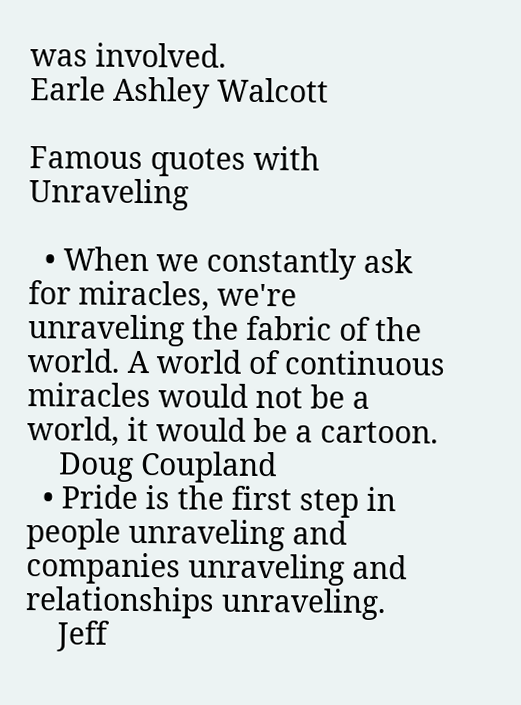was involved.
Earle Ashley Walcott

Famous quotes with Unraveling

  • When we constantly ask for miracles, we're unraveling the fabric of the world. A world of continuous miracles would not be a world, it would be a cartoon.
    Doug Coupland
  • Pride is the first step in people unraveling and companies unraveling and relationships unraveling.
    Jeff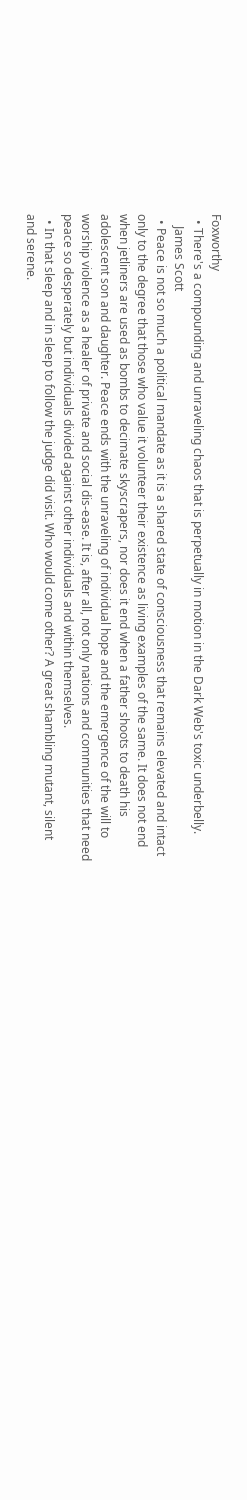Foxworthy
  • There's a compounding and unraveling chaos that is perpetually in motion in the Dark Web's toxic underbelly.
    James Scott
  • Peace is not so much a political mandate as it is a shared state of consciousness that remains elevated and intact only to the degree that those who value it volunteer their existence as living examples of the same. It does not end when jetliners are used as bombs to decimate skyscrapers, nor does it end when a father shoots to death his adolescent son and daughter. Peace ends with the unraveling of individual hope and the emergence of the will to worship violence as a healer of private and social dis-ease. It is, after all, not only nations and communities that need peace so desperately but individuals divided against other individuals and within themselves.
  • In that sleep and in sleep to follow the judge did visit. Who would come other? A great shambling mutant, silent and serene.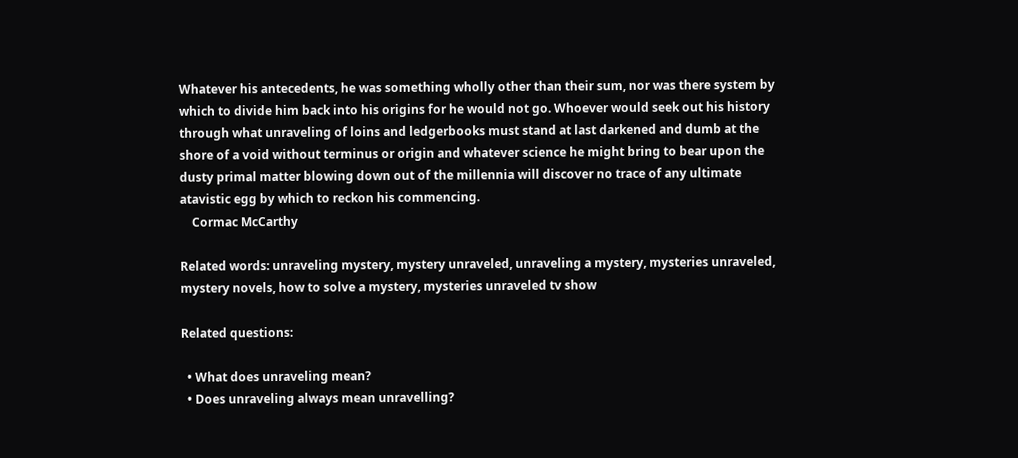Whatever his antecedents, he was something wholly other than their sum, nor was there system by which to divide him back into his origins for he would not go. Whoever would seek out his history through what unraveling of loins and ledgerbooks must stand at last darkened and dumb at the shore of a void without terminus or origin and whatever science he might bring to bear upon the dusty primal matter blowing down out of the millennia will discover no trace of any ultimate atavistic egg by which to reckon his commencing.
    Cormac McCarthy

Related words: unraveling mystery, mystery unraveled, unraveling a mystery, mysteries unraveled, mystery novels, how to solve a mystery, mysteries unraveled tv show

Related questions:

  • What does unraveling mean?
  • Does unraveling always mean unravelling?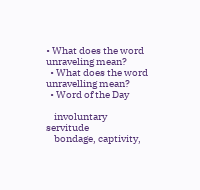• What does the word unraveling mean?
  • What does the word unravelling mean?
  • Word of the Day

    involuntary servitude
    bondage, captivity,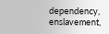dependency, enslavement,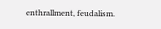enthrallment, feudalism.